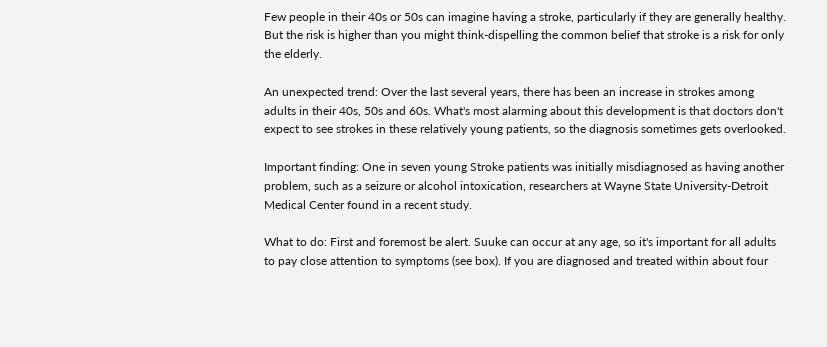Few people in their 40s or 50s can imagine having a stroke, particularly if they are generally healthy. But the risk is higher than you might think-dispelling the common belief that stroke is a risk for only the elderly.

An unexpected trend: Over the last several years, there has been an increase in strokes among adults in their 40s, 50s and 60s. What's most alarming about this development is that doctors don't expect to see strokes in these relatively young patients, so the diagnosis sometimes gets overlooked.

Important finding: One in seven young Stroke patients was initially misdiagnosed as having another problem, such as a seizure or alcohol intoxication, researchers at Wayne State University-Detroit Medical Center found in a recent study.

What to do: First and foremost be alert. Suuke can occur at any age, so it's important for all adults to pay close attention to symptoms (see box). If you are diagnosed and treated within about four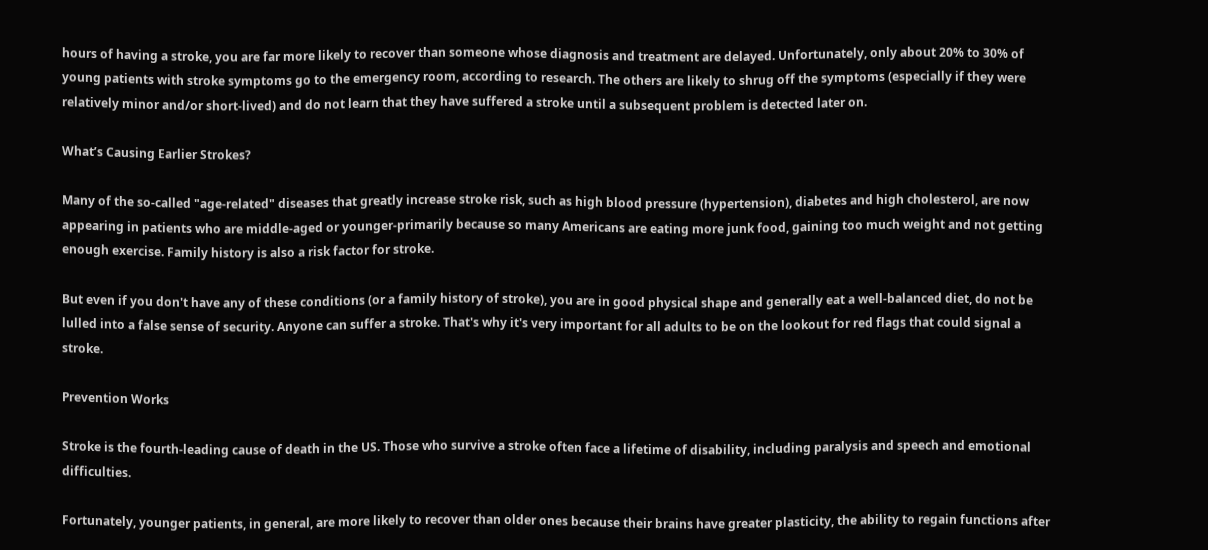hours of having a stroke, you are far more likely to recover than someone whose diagnosis and treatment are delayed. Unfortunately, only about 20% to 30% of young patients with stroke symptoms go to the emergency room, according to research. The others are likely to shrug off the symptoms (especially if they were relatively minor and/or short-lived) and do not learn that they have suffered a stroke until a subsequent problem is detected later on.

What’s Causing Earlier Strokes?

Many of the so-called "age-related" diseases that greatly increase stroke risk, such as high blood pressure (hypertension), diabetes and high cholesterol, are now appearing in patients who are middle-aged or younger-primarily because so many Americans are eating more junk food, gaining too much weight and not getting enough exercise. Family history is also a risk factor for stroke.

But even if you don't have any of these conditions (or a family history of stroke), you are in good physical shape and generally eat a well-balanced diet, do not be lulled into a false sense of security. Anyone can suffer a stroke. That's why it's very important for all adults to be on the lookout for red flags that could signal a stroke.

Prevention Works

Stroke is the fourth-leading cause of death in the US. Those who survive a stroke often face a lifetime of disability, including paralysis and speech and emotional difficulties.

Fortunately, younger patients, in general, are more likely to recover than older ones because their brains have greater plasticity, the ability to regain functions after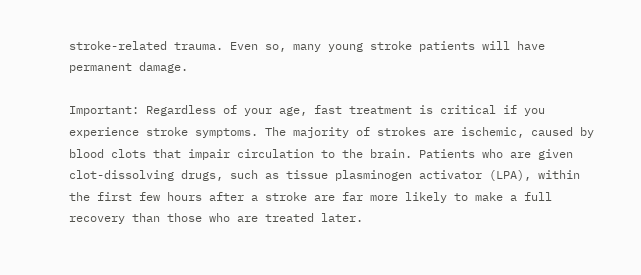stroke-related trauma. Even so, many young stroke patients will have permanent damage.

Important: Regardless of your age, fast treatment is critical if you experience stroke symptoms. The majority of strokes are ischemic, caused by blood clots that impair circulation to the brain. Patients who are given clot-dissolving drugs, such as tissue plasminogen activator (LPA), within the first few hours after a stroke are far more likely to make a full recovery than those who are treated later.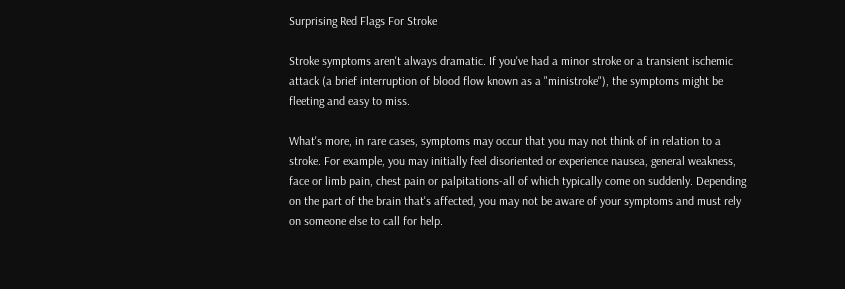Surprising Red Flags For Stroke

Stroke symptoms aren't always dramatic. If you've had a minor stroke or a transient ischemic attack (a brief interruption of blood flow known as a "ministroke"), the symptoms might be fleeting and easy to miss.

What's more, in rare cases, symptoms may occur that you may not think of in relation to a stroke. For example, you may initially feel disoriented or experience nausea, general weakness, face or limb pain, chest pain or palpitations-all of which typically come on suddenly. Depending on the part of the brain that's affected, you may not be aware of your symptoms and must rely on someone else to call for help.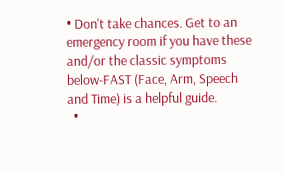• Don't take chances. Get to an emergency room if you have these and/or the classic symptoms below-FAST (Face, Arm, Speech and Time) is a helpful guide.
  •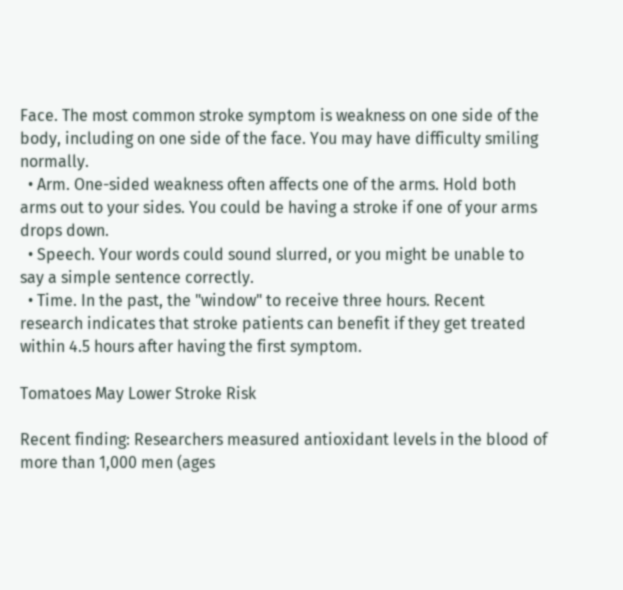Face. The most common stroke symptom is weakness on one side of the body, including on one side of the face. You may have difficulty smiling normally.
  • Arm. One-sided weakness often affects one of the arms. Hold both arms out to your sides. You could be having a stroke if one of your arms drops down.
  • Speech. Your words could sound slurred, or you might be unable to say a simple sentence correctly.
  • Time. In the past, the "window" to receive three hours. Recent research indicates that stroke patients can benefit if they get treated within 4.5 hours after having the first symptom.

Tomatoes May Lower Stroke Risk

Recent finding: Researchers measured antioxidant levels in the blood of more than 1,000 men (ages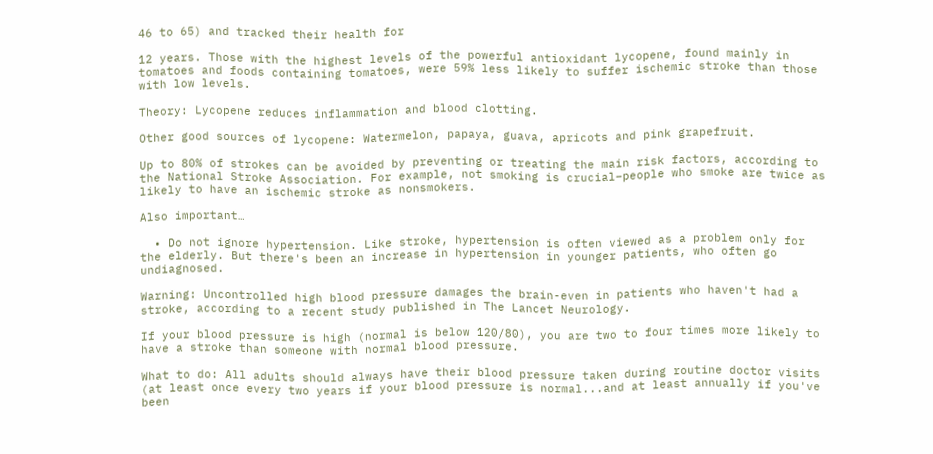46 to 65) and tracked their health for

12 years. Those with the highest levels of the powerful antioxidant lycopene, found mainly in tomatoes and foods containing tomatoes, were 59% less likely to suffer ischemic stroke than those with low levels.

Theory: Lycopene reduces inflammation and blood clotting.

Other good sources of lycopene: Watermelon, papaya, guava, apricots and pink grapefruit.

Up to 80% of strokes can be avoided by preventing or treating the main risk factors, according to the National Stroke Association. For example, not smoking is crucial–people who smoke are twice as likely to have an ischemic stroke as nonsmokers.

Also important…

  • Do not ignore hypertension. Like stroke, hypertension is often viewed as a problem only for the elderly. But there's been an increase in hypertension in younger patients, who often go undiagnosed.

Warning: Uncontrolled high blood pressure damages the brain-even in patients who haven't had a stroke, according to a recent study published in The Lancet Neurology.

If your blood pressure is high (normal is below 120/80), you are two to four times more likely to have a stroke than someone with normal blood pressure.

What to do: All adults should always have their blood pressure taken during routine doctor visits (at least once every two years if your blood pressure is normal...and at least annually if you've been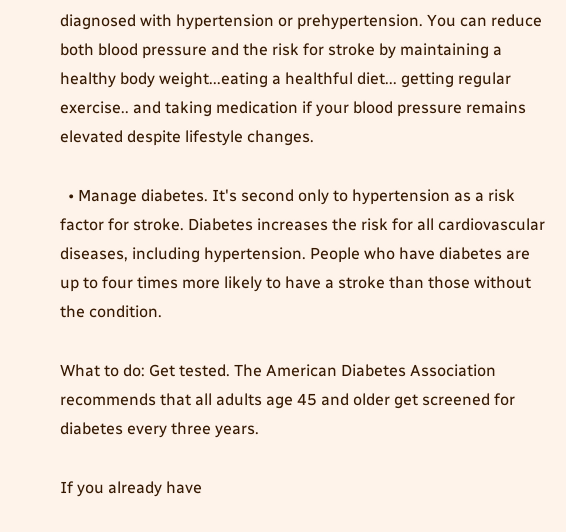diagnosed with hypertension or prehypertension. You can reduce both blood pressure and the risk for stroke by maintaining a healthy body weight...eating a healthful diet... getting regular exercise.. and taking medication if your blood pressure remains elevated despite lifestyle changes.

  • Manage diabetes. It's second only to hypertension as a risk factor for stroke. Diabetes increases the risk for all cardiovascular diseases, including hypertension. People who have diabetes are up to four times more likely to have a stroke than those without the condition.

What to do: Get tested. The American Diabetes Association recommends that all adults age 45 and older get screened for diabetes every three years.

If you already have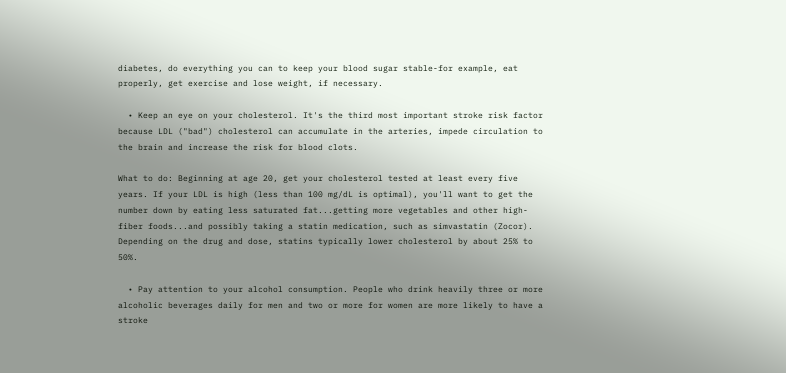diabetes, do everything you can to keep your blood sugar stable-for example, eat properly, get exercise and lose weight, if necessary.

  • Keep an eye on your cholesterol. It's the third most important stroke risk factor because LDL ("bad") cholesterol can accumulate in the arteries, impede circulation to the brain and increase the risk for blood clots.

What to do: Beginning at age 20, get your cholesterol tested at least every five years. If your LDL is high (less than 100 mg/dL is optimal), you'll want to get the number down by eating less saturated fat...getting more vegetables and other high-fiber foods...and possibly taking a statin medication, such as simvastatin (Zocor). Depending on the drug and dose, statins typically lower cholesterol by about 25% to 50%.

  • Pay attention to your alcohol consumption. People who drink heavily three or more alcoholic beverages daily for men and two or more for women are more likely to have a stroke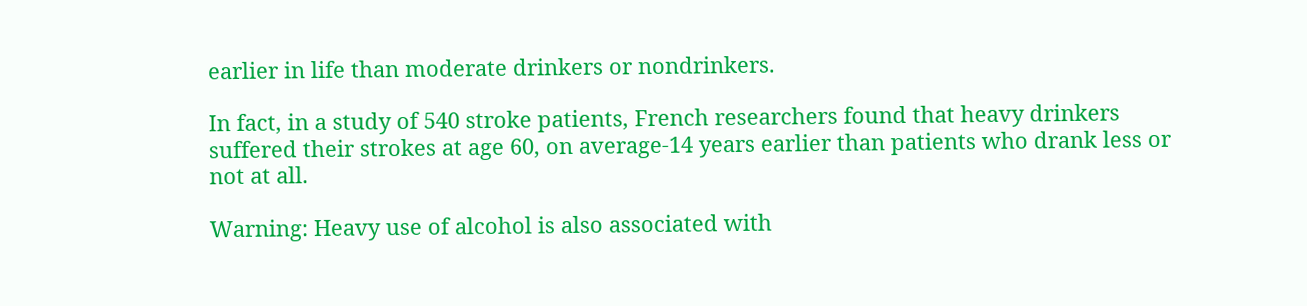earlier in life than moderate drinkers or nondrinkers.

In fact, in a study of 540 stroke patients, French researchers found that heavy drinkers suffered their strokes at age 60, on average-14 years earlier than patients who drank less or not at all.

Warning: Heavy use of alcohol is also associated with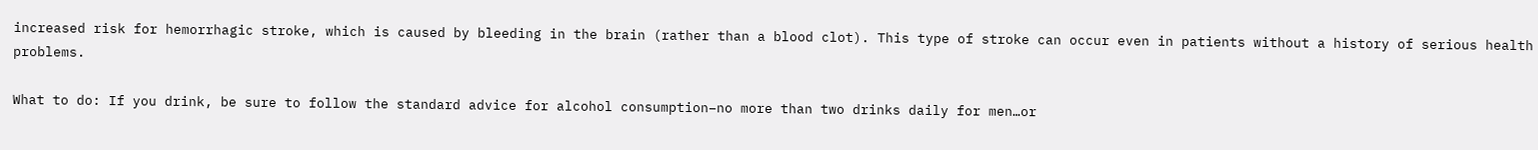increased risk for hemorrhagic stroke, which is caused by bleeding in the brain (rather than a blood clot). This type of stroke can occur even in patients without a history of serious health problems.

What to do: If you drink, be sure to follow the standard advice for alcohol consumption–no more than two drinks daily for men…or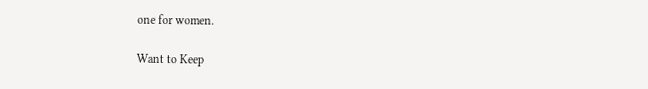one for women.

Want to Keep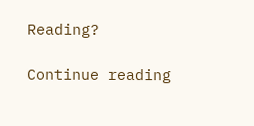Reading?

Continue reading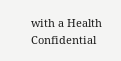with a Health Confidential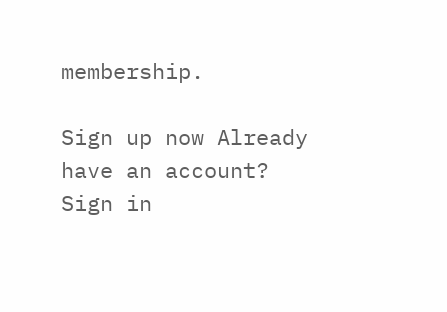membership.

Sign up now Already have an account? Sign in